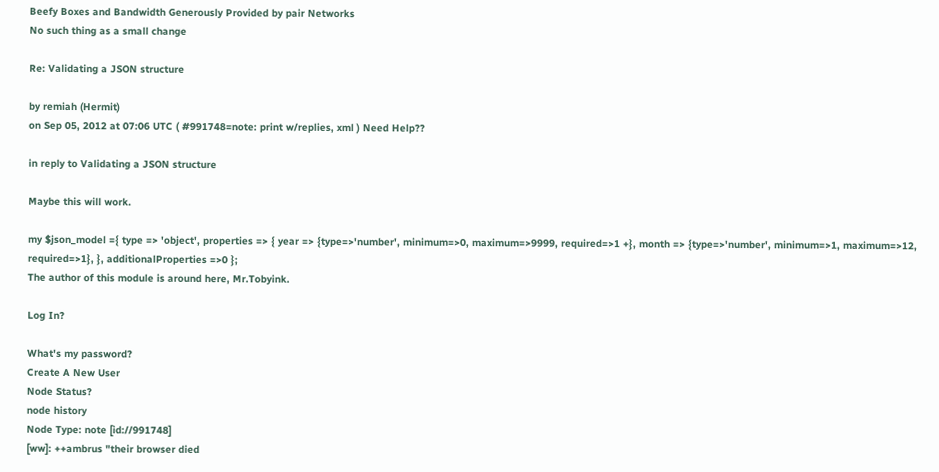Beefy Boxes and Bandwidth Generously Provided by pair Networks
No such thing as a small change

Re: Validating a JSON structure

by remiah (Hermit)
on Sep 05, 2012 at 07:06 UTC ( #991748=note: print w/replies, xml ) Need Help??

in reply to Validating a JSON structure

Maybe this will work.

my $json_model ={ type => 'object', properties => { year => {type=>'number', minimum=>0, maximum=>9999, required=>1 +}, month => {type=>'number', minimum=>1, maximum=>12, required=>1}, }, additionalProperties =>0 };
The author of this module is around here, Mr.Tobyink.

Log In?

What's my password?
Create A New User
Node Status?
node history
Node Type: note [id://991748]
[ww]: ++ambrus "their browser died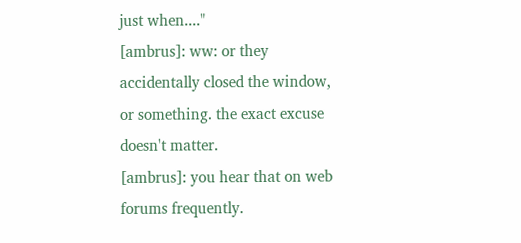just when...."
[ambrus]: ww: or they accidentally closed the window, or something. the exact excuse doesn't matter.
[ambrus]: you hear that on web forums frequently.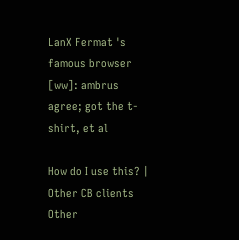LanX Fermat 's famous browser
[ww]: ambrus agree; got the t-shirt, et al

How do I use this? | Other CB clients
Other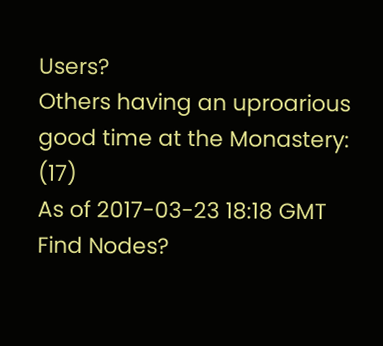Users?
Others having an uproarious good time at the Monastery: (17)
As of 2017-03-23 18:18 GMT
Find Nodes?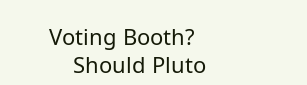Voting Booth?
    Should Pluto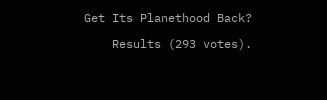Get Its Planethood Back?

    Results (293 votes).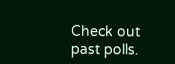Check out past polls.